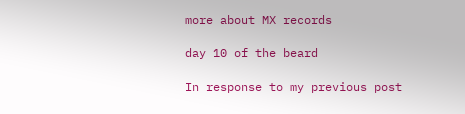more about MX records

day 10 of the beard

In response to my previous post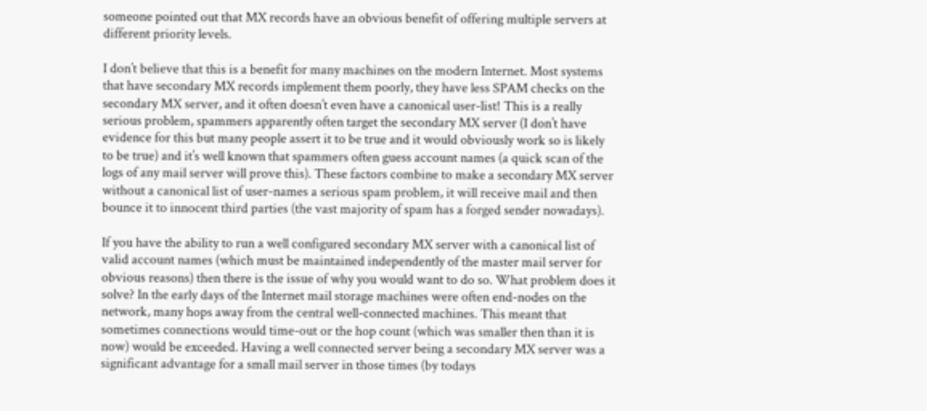someone pointed out that MX records have an obvious benefit of offering multiple servers at different priority levels.

I don’t believe that this is a benefit for many machines on the modern Internet. Most systems that have secondary MX records implement them poorly, they have less SPAM checks on the secondary MX server, and it often doesn’t even have a canonical user-list! This is a really serious problem, spammers apparently often target the secondary MX server (I don’t have evidence for this but many people assert it to be true and it would obviously work so is likely to be true) and it’s well known that spammers often guess account names (a quick scan of the logs of any mail server will prove this). These factors combine to make a secondary MX server without a canonical list of user-names a serious spam problem, it will receive mail and then bounce it to innocent third parties (the vast majority of spam has a forged sender nowadays).

If you have the ability to run a well configured secondary MX server with a canonical list of valid account names (which must be maintained independently of the master mail server for obvious reasons) then there is the issue of why you would want to do so. What problem does it solve? In the early days of the Internet mail storage machines were often end-nodes on the network, many hops away from the central well-connected machines. This meant that sometimes connections would time-out or the hop count (which was smaller then than it is now) would be exceeded. Having a well connected server being a secondary MX server was a significant advantage for a small mail server in those times (by todays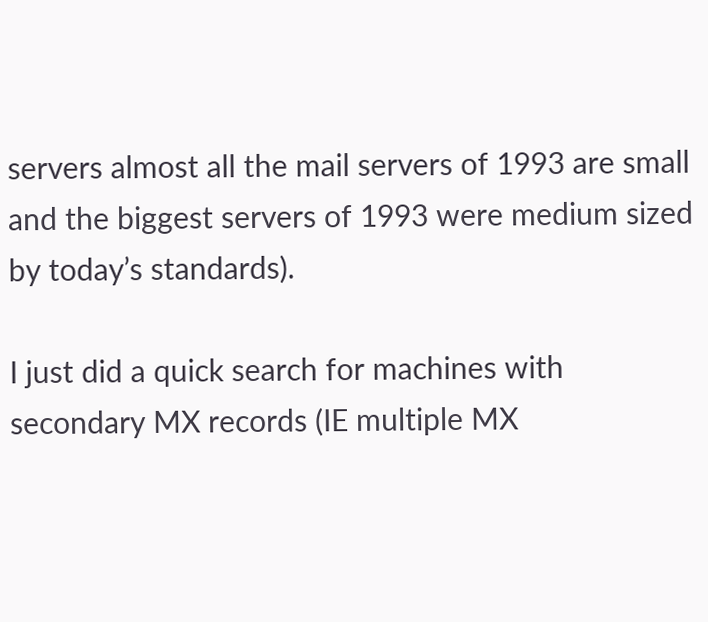servers almost all the mail servers of 1993 are small and the biggest servers of 1993 were medium sized by today’s standards).

I just did a quick search for machines with secondary MX records (IE multiple MX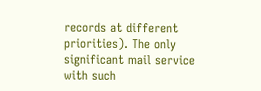records at different priorities). The only significant mail service with such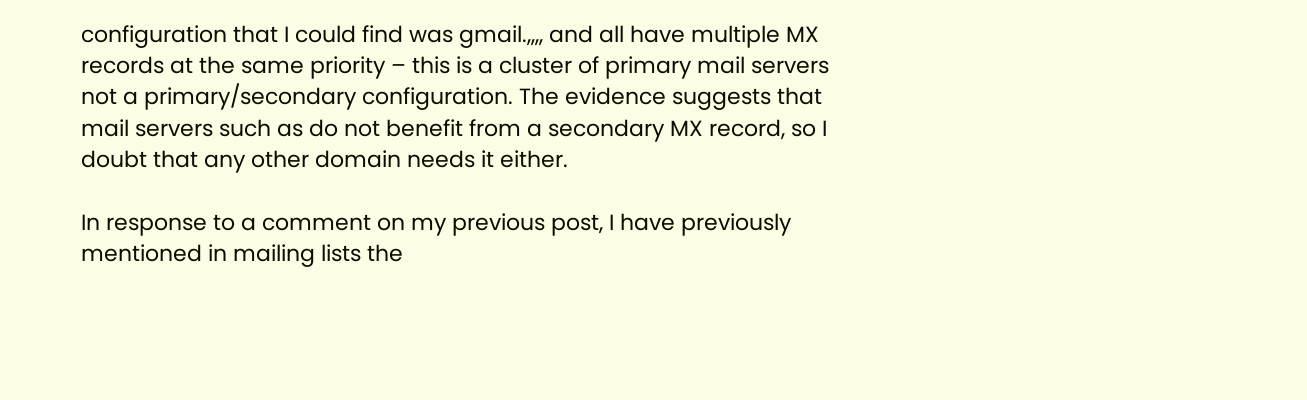configuration that I could find was gmail.,,,, and all have multiple MX records at the same priority – this is a cluster of primary mail servers not a primary/secondary configuration. The evidence suggests that mail servers such as do not benefit from a secondary MX record, so I doubt that any other domain needs it either.

In response to a comment on my previous post, I have previously mentioned in mailing lists the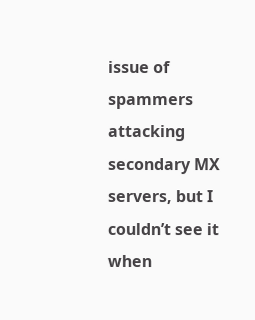issue of spammers attacking secondary MX servers, but I couldn’t see it when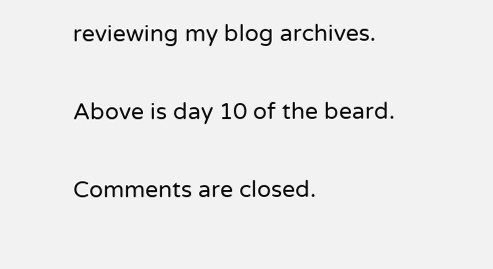reviewing my blog archives.

Above is day 10 of the beard.

Comments are closed.